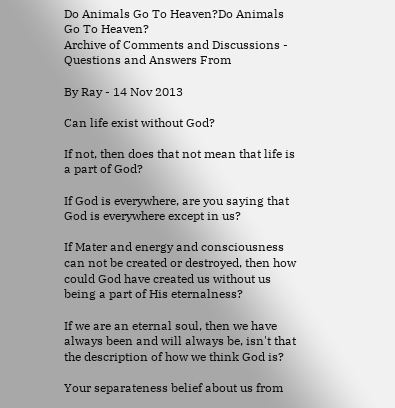Do Animals Go To Heaven?Do Animals Go To Heaven?
Archive of Comments and Discussions - Questions and Answers From

By Ray - 14 Nov 2013

Can life exist without God?

If not, then does that not mean that life is a part of God?

If God is everywhere, are you saying that God is everywhere except in us?

If Mater and energy and consciousness can not be created or destroyed, then how could God have created us without us being a part of His eternalness?

If we are an eternal soul, then we have always been and will always be, isn't that the description of how we think God is?

Your separateness belief about us from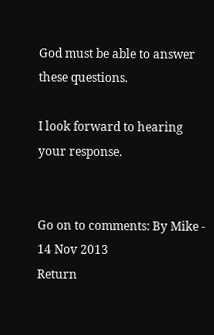God must be able to answer these questions.

I look forward to hearing your response.


Go on to comments: By Mike - 14 Nov 2013
Return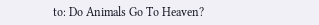to: Do Animals Go To Heaven?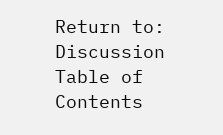Return to: Discussion Table of Contents